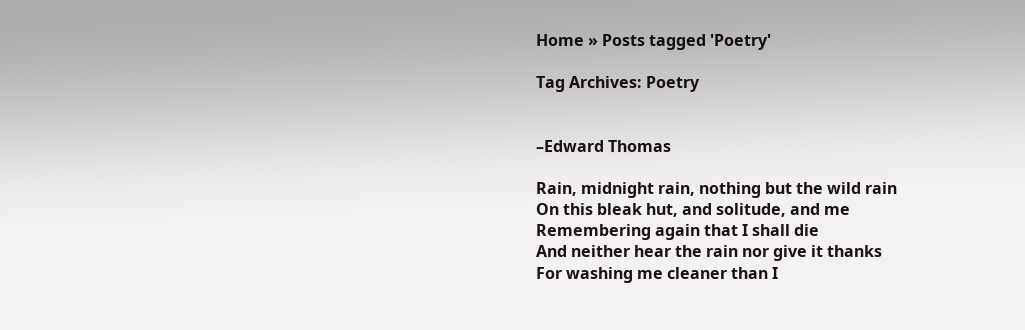Home » Posts tagged 'Poetry'

Tag Archives: Poetry


–Edward Thomas

Rain, midnight rain, nothing but the wild rain
On this bleak hut, and solitude, and me
Remembering again that I shall die
And neither hear the rain nor give it thanks
For washing me cleaner than I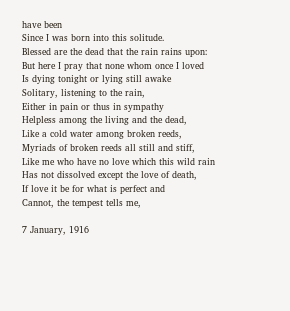have been
Since I was born into this solitude.
Blessed are the dead that the rain rains upon:
But here I pray that none whom once I loved
Is dying tonight or lying still awake
Solitary, listening to the rain,
Either in pain or thus in sympathy
Helpless among the living and the dead,
Like a cold water among broken reeds,
Myriads of broken reeds all still and stiff,
Like me who have no love which this wild rain
Has not dissolved except the love of death,
If love it be for what is perfect and
Cannot, the tempest tells me,

7 January, 1916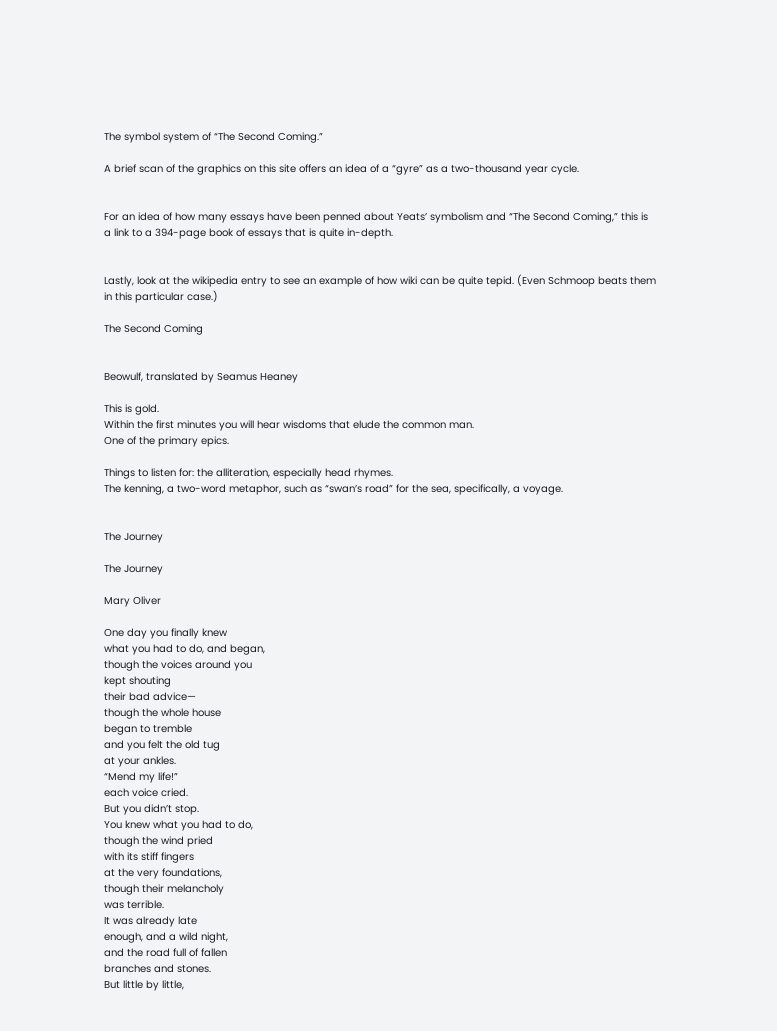The symbol system of “The Second Coming.”

A brief scan of the graphics on this site offers an idea of a “gyre” as a two-thousand year cycle.


For an idea of how many essays have been penned about Yeats’ symbolism and “The Second Coming,” this is a link to a 394-page book of essays that is quite in-depth.


Lastly, look at the wikipedia entry to see an example of how wiki can be quite tepid. (Even Schmoop beats them in this particular case.)

The Second Coming


Beowulf, translated by Seamus Heaney

This is gold.
Within the first minutes you will hear wisdoms that elude the common man.
One of the primary epics.

Things to listen for: the alliteration, especially head rhymes.
The kenning, a two-word metaphor, such as “swan’s road” for the sea, specifically, a voyage.


The Journey

The Journey

Mary Oliver

One day you finally knew
what you had to do, and began,
though the voices around you
kept shouting
their bad advice—
though the whole house
began to tremble
and you felt the old tug
at your ankles.
“Mend my life!”
each voice cried.
But you didn’t stop.
You knew what you had to do,
though the wind pried
with its stiff fingers
at the very foundations,
though their melancholy
was terrible.
It was already late
enough, and a wild night,
and the road full of fallen
branches and stones.
But little by little,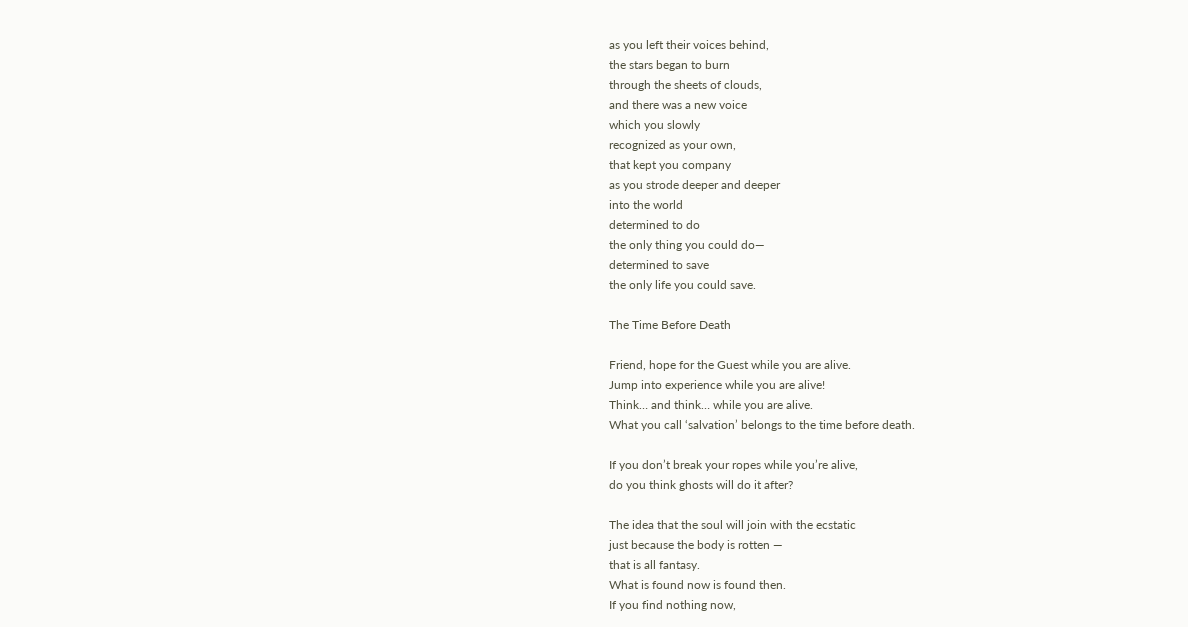as you left their voices behind,
the stars began to burn
through the sheets of clouds,
and there was a new voice
which you slowly
recognized as your own,
that kept you company
as you strode deeper and deeper
into the world
determined to do
the only thing you could do—
determined to save
the only life you could save.

The Time Before Death

Friend, hope for the Guest while you are alive.
Jump into experience while you are alive!
Think… and think… while you are alive.
What you call ‘salvation’ belongs to the time before death.

If you don’t break your ropes while you’re alive,
do you think ghosts will do it after?

The idea that the soul will join with the ecstatic
just because the body is rotten —
that is all fantasy.
What is found now is found then.
If you find nothing now,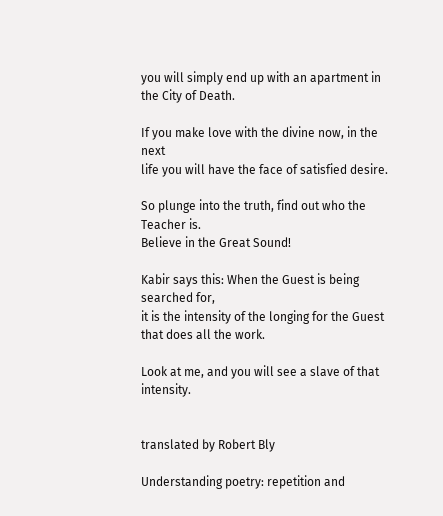you will simply end up with an apartment in the City of Death.

If you make love with the divine now, in the next
life you will have the face of satisfied desire.

So plunge into the truth, find out who the Teacher is.
Believe in the Great Sound!

Kabir says this: When the Guest is being searched for,
it is the intensity of the longing for the Guest
that does all the work.

Look at me, and you will see a slave of that intensity.


translated by Robert Bly

Understanding poetry: repetition and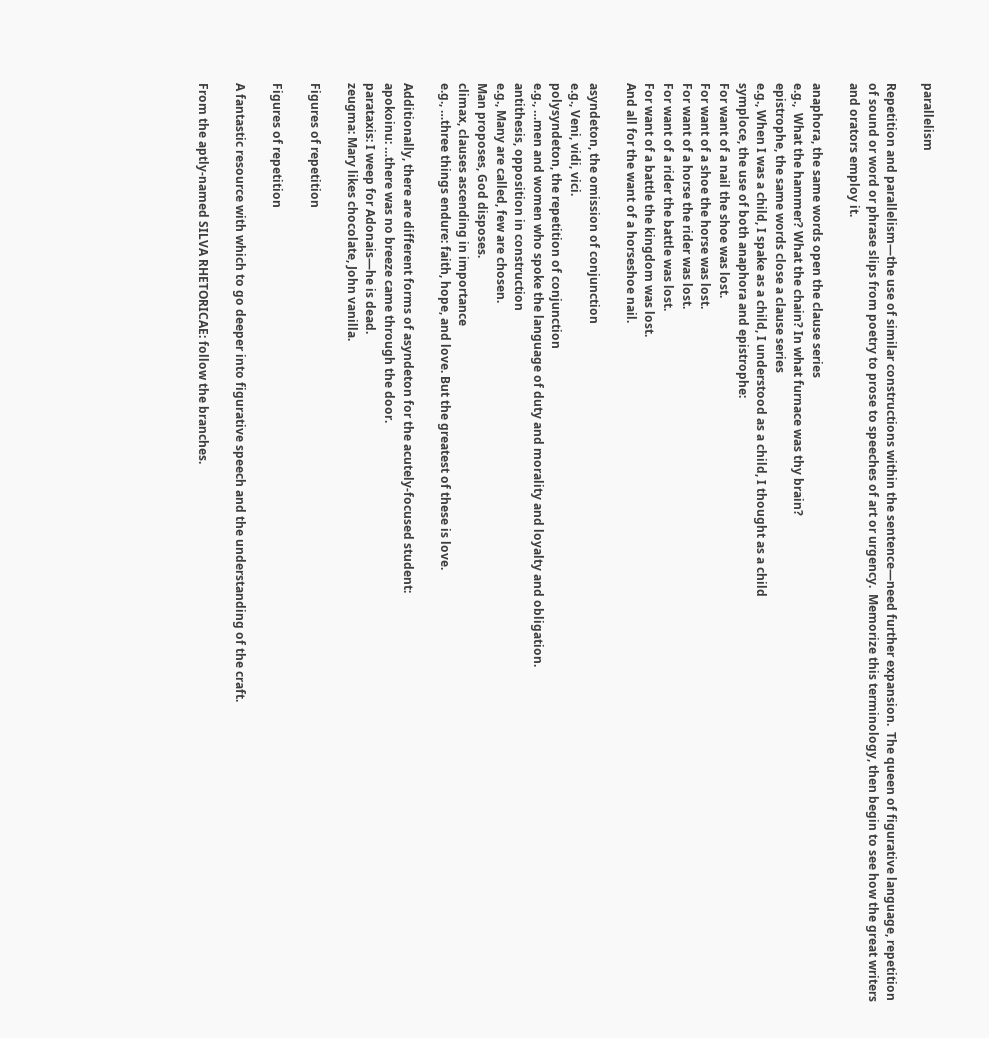parallelism

Repetition and parallelism—the use of similar constructions within the sentence—need further expansion.  The queen of figurative language, repetition of sound or word or phrase slips from poetry to prose to speeches of art or urgency.  Memorize this terminology, then begin to see how the great writers and orators employ it.

anaphora, the same words open the clause series
e.g.,  What the hammer? What the chain? In what furnace was thy brain?
epistrophe, the same words close a clause series
e.g., When I was a child, I spake as a child, I understood as a child, I thought as a child
symploce, the use of both anaphora and epistrophe:
For want of a nail the shoe was lost.
For want of a shoe the horse was lost.
For want of a horse the rider was lost.
For want of a rider the battle was lost.
For want of a battle the kingdom was lost.
And all for the want of a horseshoe nail.

asyndeton, the omission of conjunction
e.g., Veni, vidi, vici.
polysyndeton, the repetition of conjunction
e.g., …men and women who spoke the language of duty and morality and loyalty and obligation.
antithesis, opposition in construction
e.g., Many are called, few are chosen.
Man proposes, God disposes.
climax, clauses ascending in importance
e.g., …three things endure: faith, hope, and love. But the greatest of these is love.

Additionally, there are different forms of asyndeton for the acutely-focused student:
apokoinu: …there was no breeze came through the door.
parataxis: I weep for Adonais—he is dead.
zeugma: Mary likes chocolate, John vanilla.

Figures of repetition

Figures of repetition

A fantastic resource with which to go deeper into figurative speech and the understanding of the craft.

From the aptly-named SILVA RHETORICAE: follow the branches.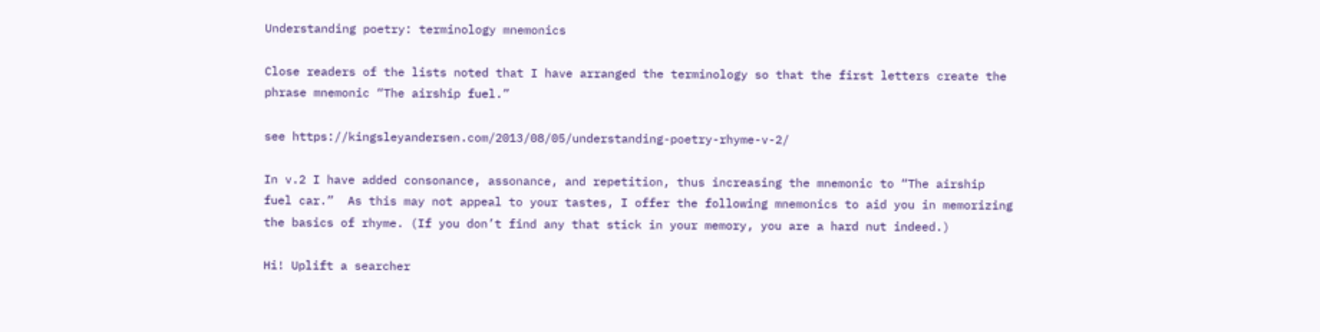Understanding poetry: terminology mnemonics

Close readers of the lists noted that I have arranged the terminology so that the first letters create the phrase mnemonic “The airship fuel.”

see https://kingsleyandersen.com/2013/08/05/understanding-poetry-rhyme-v-2/

In v.2 I have added consonance, assonance, and repetition, thus increasing the mnemonic to “The airship fuel car.”  As this may not appeal to your tastes, I offer the following mnemonics to aid you in memorizing the basics of rhyme. (If you don’t find any that stick in your memory, you are a hard nut indeed.)

Hi! Uplift a searcher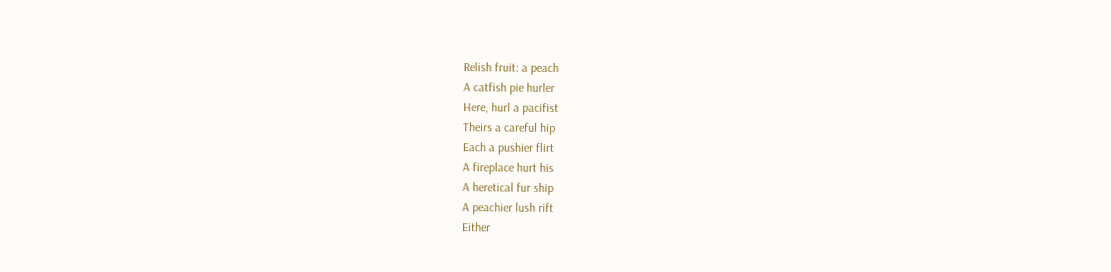Relish fruit: a peach
A catfish pie hurler
Here, hurl a pacifist
Theirs a careful hip
Each a pushier flirt
A fireplace hurt his
A heretical fur ship
A peachier lush rift
Either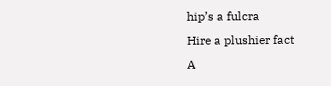hip’s a fulcra
Hire a plushier fact
A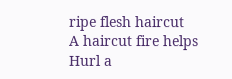ripe flesh haircut
A haircut fire helps
Hurl a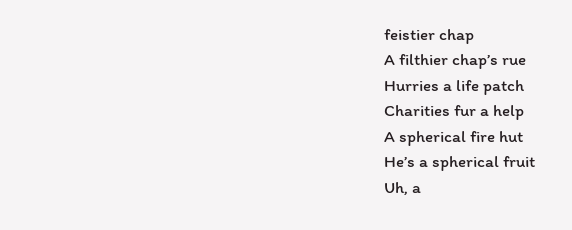feistier chap
A filthier chap’s rue
Hurries a life patch
Charities fur a help
A spherical fire hut
He’s a spherical fruit
Uh, a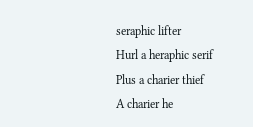seraphic lifter
Hurl a heraphic serif
Plus a charier thief
A charier he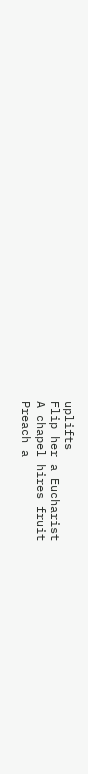uplifts
Flip her a Eucharist
A chapel hires fruit
Preach a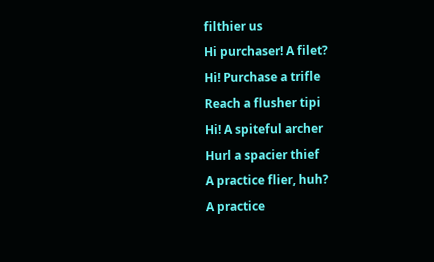filthier us
Hi purchaser! A filet?
Hi! Purchase a trifle
Reach a flusher tipi
Hi! A spiteful archer
Hurl a spacier thief
A practice flier, huh?
A practice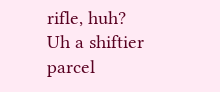rifle, huh?
Uh a shiftier parcel